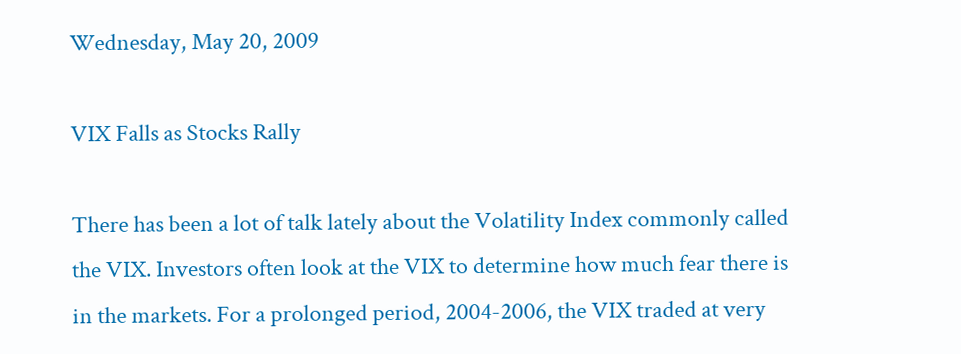Wednesday, May 20, 2009

VIX Falls as Stocks Rally

There has been a lot of talk lately about the Volatility Index commonly called the VIX. Investors often look at the VIX to determine how much fear there is in the markets. For a prolonged period, 2004-2006, the VIX traded at very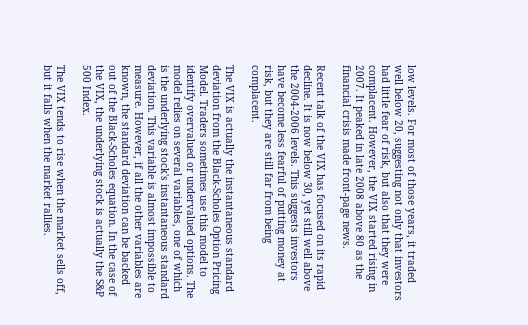low levels. For most of those years, it traded well below 20, suggesting not only that investors had little fear of risk, but also that they were complacent. However, the VIX started rising in 2007. It peaked in late 2008 above 80 as the financial crisis made front-page news.

Recent talk of the VIX has focused on its rapid decline. It is now below 30, yet still well above the 2004-2006 levels. This suggests investors have become less fearful of putting money at risk, but they are still far from being complacent.

The VIX is actually the instantaneous standard deviation from the Black-Scholes Option Pricing Model. Traders sometimes use this model to identify overvalued or undervalued options. The model relies on several variables, one of which is the underlying stock's instantaneous standard deviation. This variable is almost impossible to measure. However, if all the other variables are known, the standard deviation can be backed out of the Black-Scholes equation. In the case of the VIX, the underlying stock is actually the S&P 500 Index.

The VIX tends to rise when the market sells off, but it falls when the market rallies.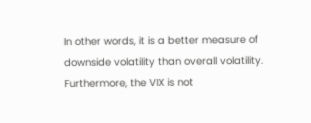In other words, it is a better measure of downside volatility than overall volatility. Furthermore, the VIX is not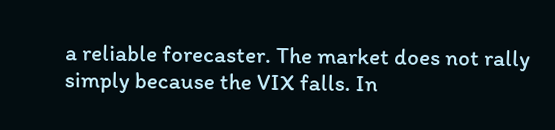a reliable forecaster. The market does not rally simply because the VIX falls. In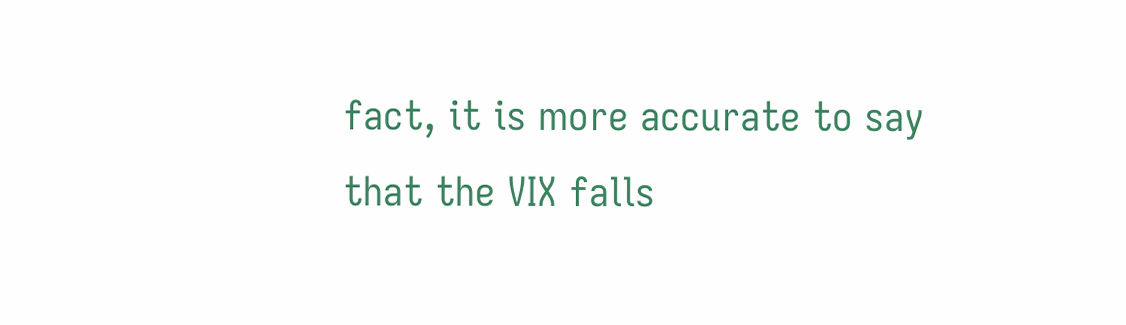fact, it is more accurate to say that the VIX falls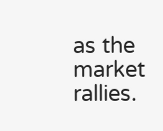as the market rallies.